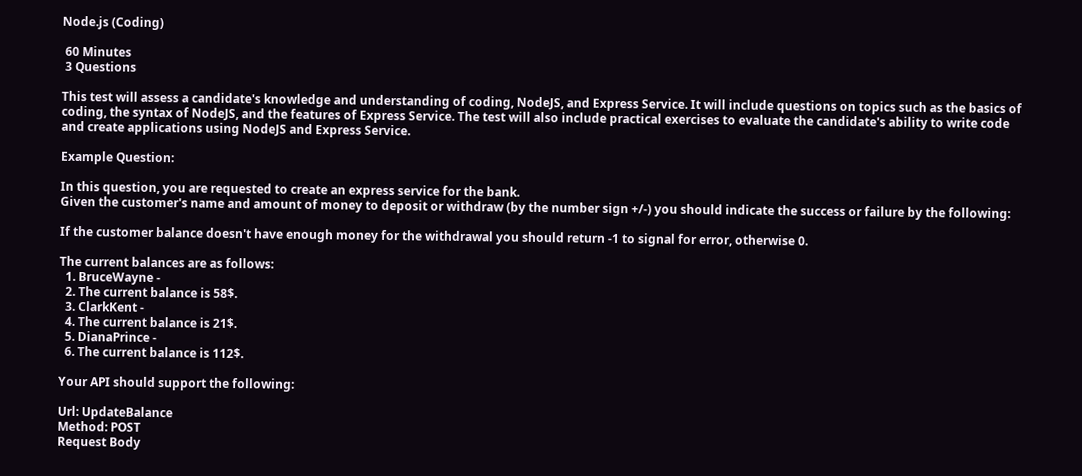Node.js (Coding)

 60 Minutes
 3 Questions

This test will assess a candidate's knowledge and understanding of coding, NodeJS, and Express Service. It will include questions on topics such as the basics of coding, the syntax of NodeJS, and the features of Express Service. The test will also include practical exercises to evaluate the candidate's ability to write code and create applications using NodeJS and Express Service.

Example Question:

In this question, you are requested to create an express service for the bank.
Given the customer's name and amount of money to deposit or withdraw (by the number sign +/-) you should indicate the success or failure by the following:

If the customer balance doesn't have enough money for the withdrawal you should return -1 to signal for error, otherwise 0.

The current balances are as follows:
  1. BruceWayne -
  2. The current balance is 58$.
  3. ClarkKent -
  4. The current balance is 21$.
  5. DianaPrince -
  6. The current balance is 112$.

Your API should support the following:

Url: UpdateBalance
Method: POST
Request Body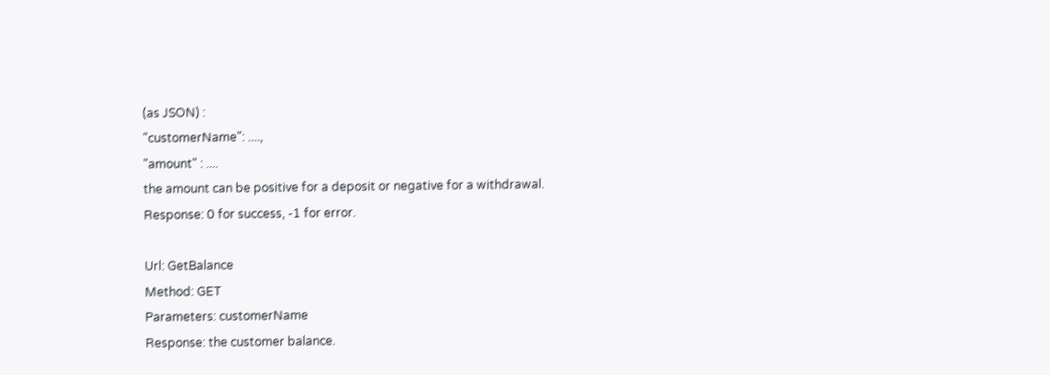(as JSON) :
"customerName": ....,
"amount" : ....
the amount can be positive for a deposit or negative for a withdrawal.
Response: 0 for success, -1 for error.

Url: GetBalance
Method: GET
Parameters: customerName
Response: the customer balance.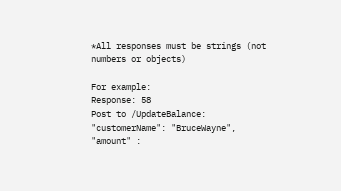*All responses must be strings (not numbers or objects)

For example:
Response: 58
Post to /UpdateBalance:
"customerName": "BruceWayne",
"amount" :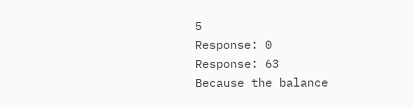5
Response: 0
Response: 63
Because the balance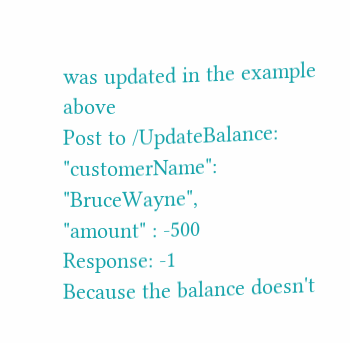was updated in the example above
Post to /UpdateBalance:
"customerName": "BruceWayne",
"amount" : -500
Response: -1
Because the balance doesn't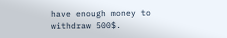have enough money to withdraw 500$.